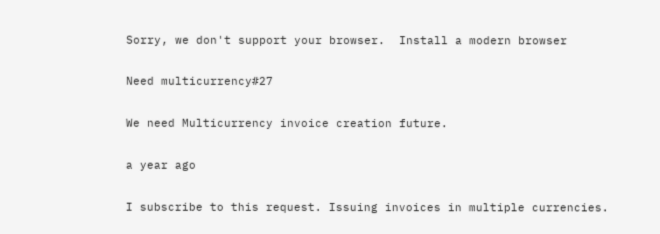Sorry, we don't support your browser.  Install a modern browser

Need multicurrency#27

We need Multicurrency invoice creation future.

a year ago

I subscribe to this request. Issuing invoices in multiple currencies.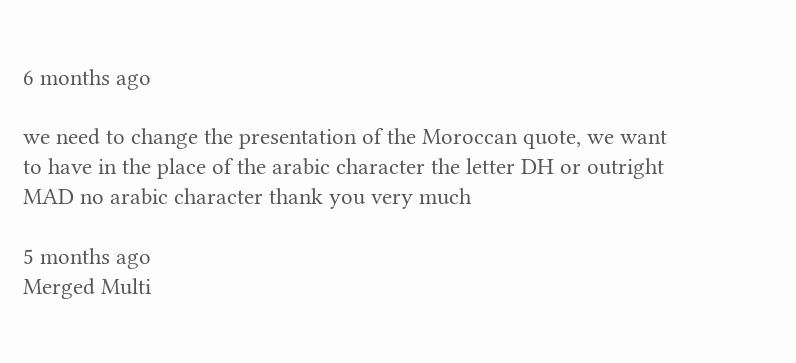6 months ago

we need to change the presentation of the Moroccan quote, we want to have in the place of the arabic character the letter DH or outright MAD no arabic character thank you very much

5 months ago
Merged Multi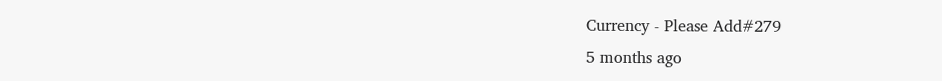Currency - Please Add#279
5 months ago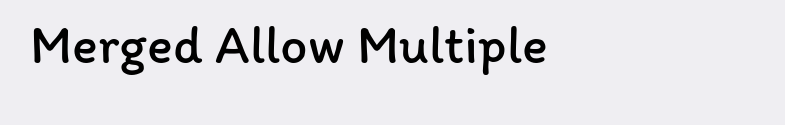Merged Allow Multiple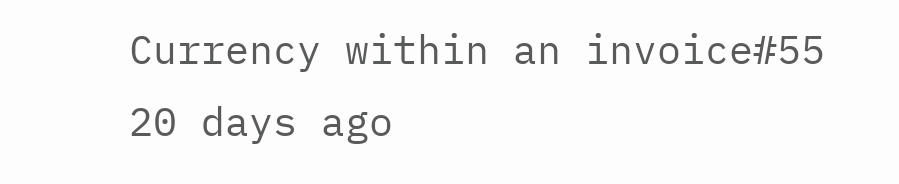Currency within an invoice#55
20 days ago